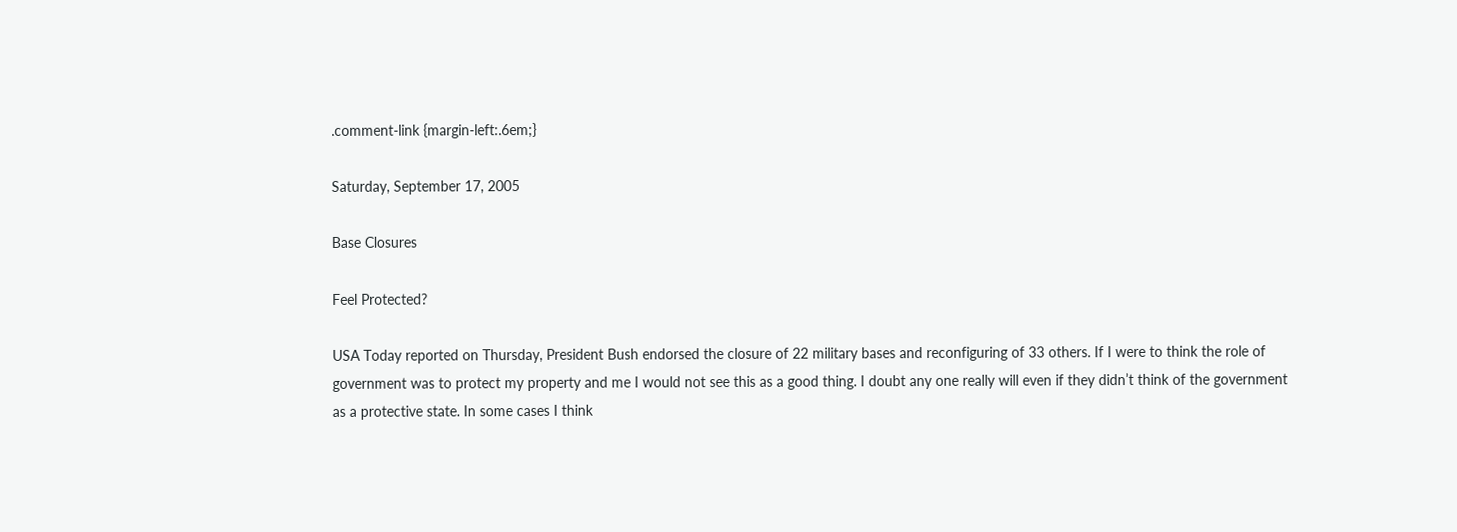.comment-link {margin-left:.6em;}

Saturday, September 17, 2005

Base Closures

Feel Protected?

USA Today reported on Thursday, President Bush endorsed the closure of 22 military bases and reconfiguring of 33 others. If I were to think the role of government was to protect my property and me I would not see this as a good thing. I doubt any one really will even if they didn’t think of the government as a protective state. In some cases I think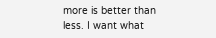more is better than less. I want what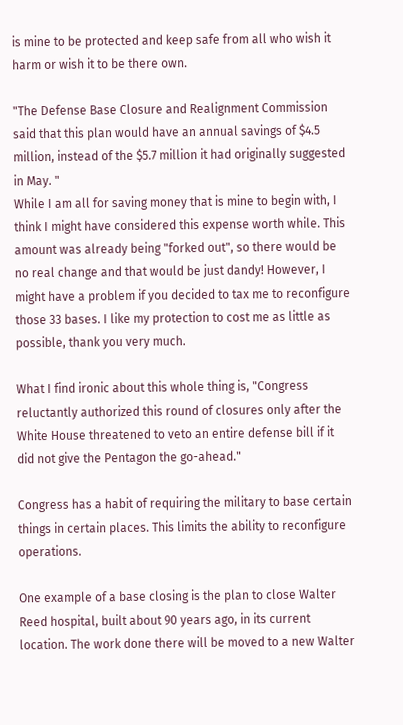is mine to be protected and keep safe from all who wish it harm or wish it to be there own.

"The Defense Base Closure and Realignment Commission said that this plan would have an annual savings of $4.5 million, instead of the $5.7 million it had originally suggested in May. "
While I am all for saving money that is mine to begin with, I think I might have considered this expense worth while. This amount was already being "forked out", so there would be no real change and that would be just dandy! However, I might have a problem if you decided to tax me to reconfigure those 33 bases. I like my protection to cost me as little as possible, thank you very much.

What I find ironic about this whole thing is, "Congress reluctantly authorized this round of closures only after the White House threatened to veto an entire defense bill if it did not give the Pentagon the go-ahead."

Congress has a habit of requiring the military to base certain things in certain places. This limits the ability to reconfigure operations.

One example of a base closing is the plan to close Walter Reed hospital, built about 90 years ago, in its current location. The work done there will be moved to a new Walter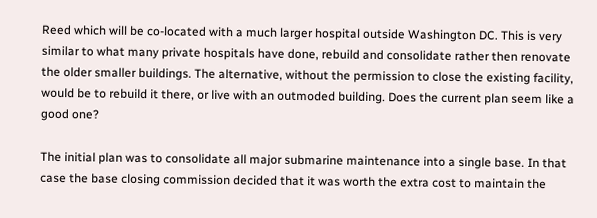Reed which will be co-located with a much larger hospital outside Washington DC. This is very similar to what many private hospitals have done, rebuild and consolidate rather then renovate the older smaller buildings. The alternative, without the permission to close the existing facility, would be to rebuild it there, or live with an outmoded building. Does the current plan seem like a good one?

The initial plan was to consolidate all major submarine maintenance into a single base. In that case the base closing commission decided that it was worth the extra cost to maintain the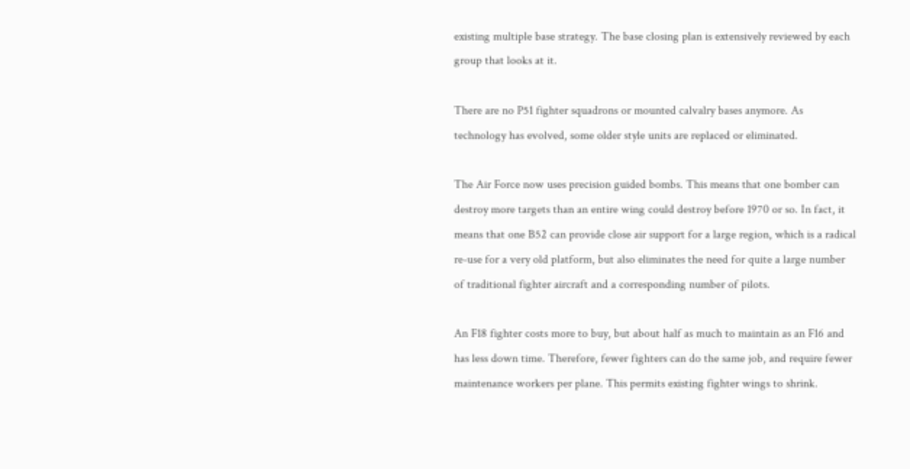existing multiple base strategy. The base closing plan is extensively reviewed by each group that looks at it.

There are no P51 fighter squadrons or mounted calvalry bases anymore. As technology has evolved, some older style units are replaced or eliminated.

The Air Force now uses precision guided bombs. This means that one bomber can destroy more targets than an entire wing could destroy before 1970 or so. In fact, it means that one B52 can provide close air support for a large region, which is a radical re-use for a very old platform, but also eliminates the need for quite a large number of traditional fighter aircraft and a corresponding number of pilots.

An F18 fighter costs more to buy, but about half as much to maintain as an F16 and has less down time. Therefore, fewer fighters can do the same job, and require fewer maintenance workers per plane. This permits existing fighter wings to shrink.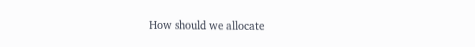How should we allocate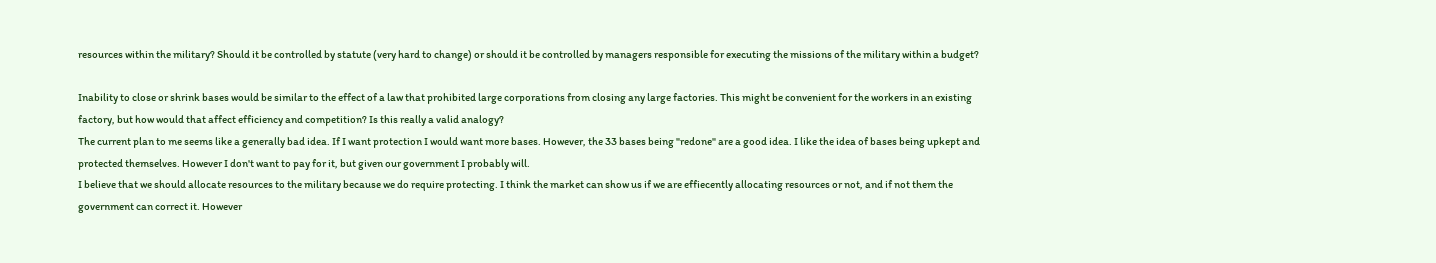resources within the military? Should it be controlled by statute (very hard to change) or should it be controlled by managers responsible for executing the missions of the military within a budget?

Inability to close or shrink bases would be similar to the effect of a law that prohibited large corporations from closing any large factories. This might be convenient for the workers in an existing factory, but how would that affect efficiency and competition? Is this really a valid analogy?
The current plan to me seems like a generally bad idea. If I want protection I would want more bases. However, the 33 bases being "redone" are a good idea. I like the idea of bases being upkept and protected themselves. However I don't want to pay for it, but given our government I probably will.
I believe that we should allocate resources to the military because we do require protecting. I think the market can show us if we are effiecently allocating resources or not, and if not them the government can correct it. However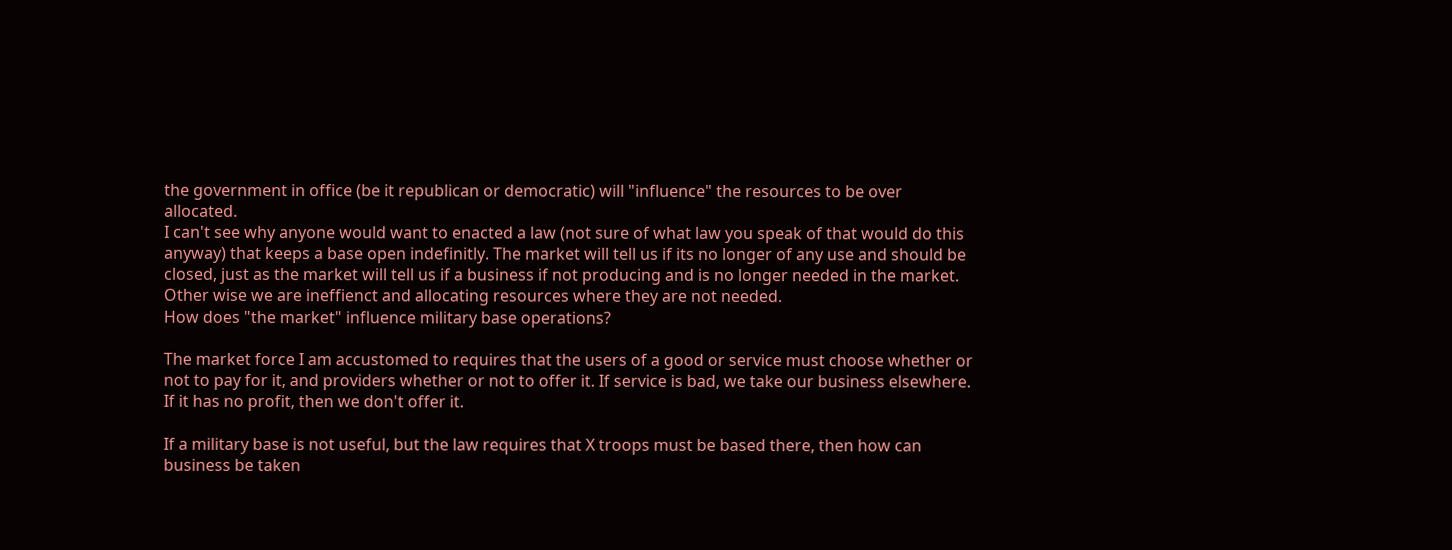the government in office (be it republican or democratic) will "influence" the resources to be over allocated.
I can't see why anyone would want to enacted a law (not sure of what law you speak of that would do this anyway) that keeps a base open indefinitly. The market will tell us if its no longer of any use and should be closed, just as the market will tell us if a business if not producing and is no longer needed in the market. Other wise we are ineffienct and allocating resources where they are not needed.
How does "the market" influence military base operations?

The market force I am accustomed to requires that the users of a good or service must choose whether or not to pay for it, and providers whether or not to offer it. If service is bad, we take our business elsewhere. If it has no profit, then we don't offer it.

If a military base is not useful, but the law requires that X troops must be based there, then how can business be taken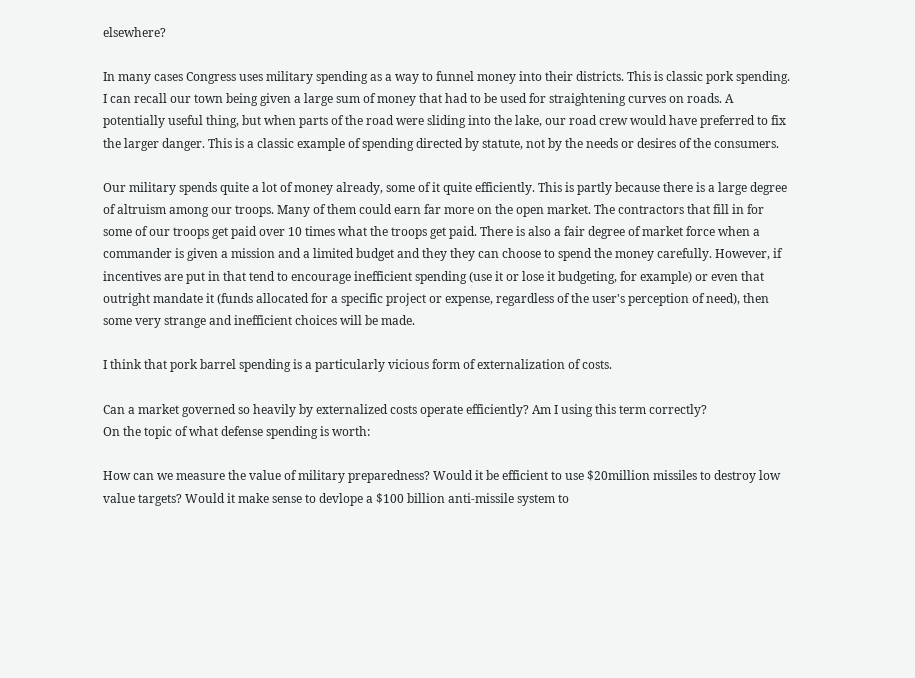elsewhere?

In many cases Congress uses military spending as a way to funnel money into their districts. This is classic pork spending. I can recall our town being given a large sum of money that had to be used for straightening curves on roads. A potentially useful thing, but when parts of the road were sliding into the lake, our road crew would have preferred to fix the larger danger. This is a classic example of spending directed by statute, not by the needs or desires of the consumers.

Our military spends quite a lot of money already, some of it quite efficiently. This is partly because there is a large degree of altruism among our troops. Many of them could earn far more on the open market. The contractors that fill in for some of our troops get paid over 10 times what the troops get paid. There is also a fair degree of market force when a commander is given a mission and a limited budget and they they can choose to spend the money carefully. However, if incentives are put in that tend to encourage inefficient spending (use it or lose it budgeting, for example) or even that outright mandate it (funds allocated for a specific project or expense, regardless of the user's perception of need), then some very strange and inefficient choices will be made.

I think that pork barrel spending is a particularly vicious form of externalization of costs.

Can a market governed so heavily by externalized costs operate efficiently? Am I using this term correctly?
On the topic of what defense spending is worth:

How can we measure the value of military preparedness? Would it be efficient to use $20million missiles to destroy low value targets? Would it make sense to devlope a $100 billion anti-missile system to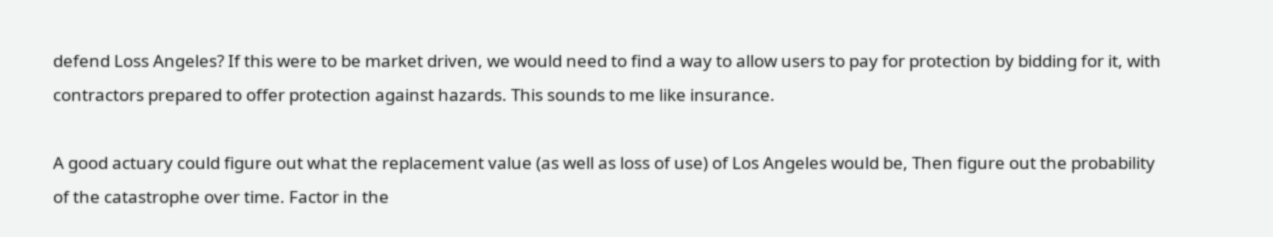defend Loss Angeles? If this were to be market driven, we would need to find a way to allow users to pay for protection by bidding for it, with contractors prepared to offer protection against hazards. This sounds to me like insurance.

A good actuary could figure out what the replacement value (as well as loss of use) of Los Angeles would be, Then figure out the probability of the catastrophe over time. Factor in the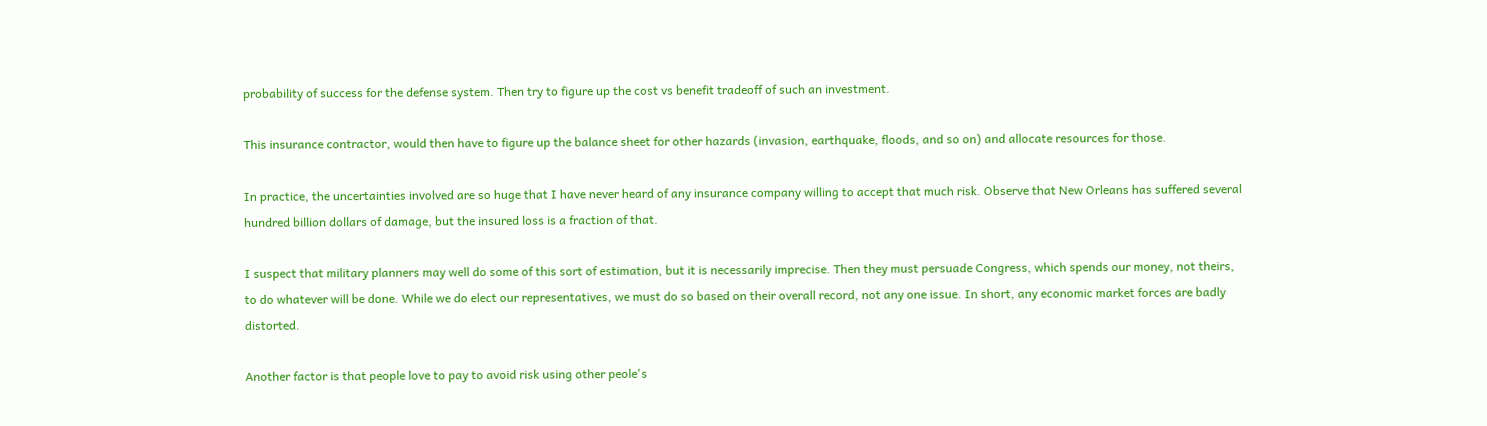probability of success for the defense system. Then try to figure up the cost vs benefit tradeoff of such an investment.

This insurance contractor, would then have to figure up the balance sheet for other hazards (invasion, earthquake, floods, and so on) and allocate resources for those.

In practice, the uncertainties involved are so huge that I have never heard of any insurance company willing to accept that much risk. Observe that New Orleans has suffered several hundred billion dollars of damage, but the insured loss is a fraction of that.

I suspect that military planners may well do some of this sort of estimation, but it is necessarily imprecise. Then they must persuade Congress, which spends our money, not theirs, to do whatever will be done. While we do elect our representatives, we must do so based on their overall record, not any one issue. In short, any economic market forces are badly distorted.

Another factor is that people love to pay to avoid risk using other peole's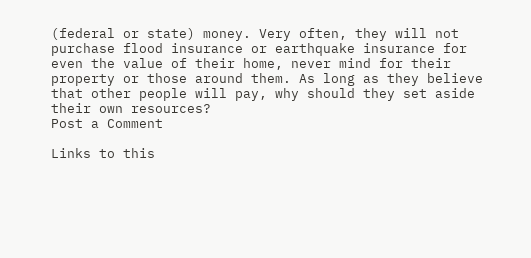(federal or state) money. Very often, they will not purchase flood insurance or earthquake insurance for even the value of their home, never mind for their property or those around them. As long as they believe that other people will pay, why should they set aside their own resources?
Post a Comment

Links to this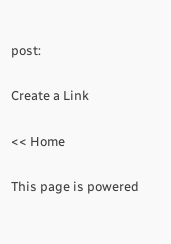post:

Create a Link

<< Home

This page is powered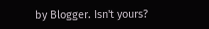by Blogger. Isn't yours?